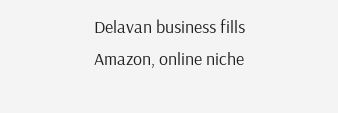Delavan business fills Amazon, online niche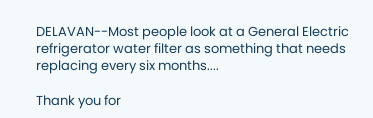DELAVAN--Most people look at a General Electric refrigerator water filter as something that needs replacing every six months....

Thank you for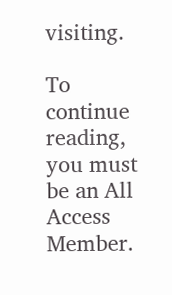visiting.

To continue reading, you must be an All Access Member.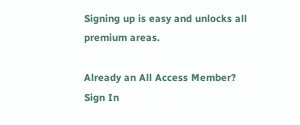Signing up is easy and unlocks all premium areas.

Already an All Access Member? Sign In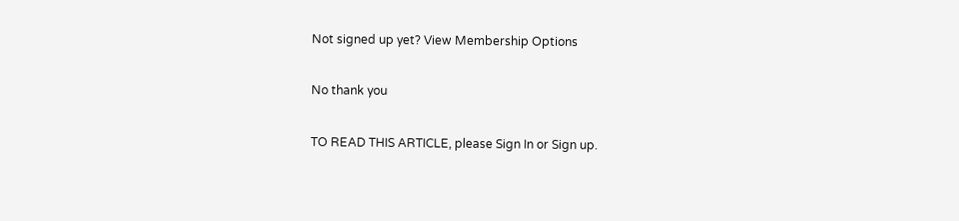Not signed up yet? View Membership Options

No thank you

TO READ THIS ARTICLE, please Sign In or Sign up.